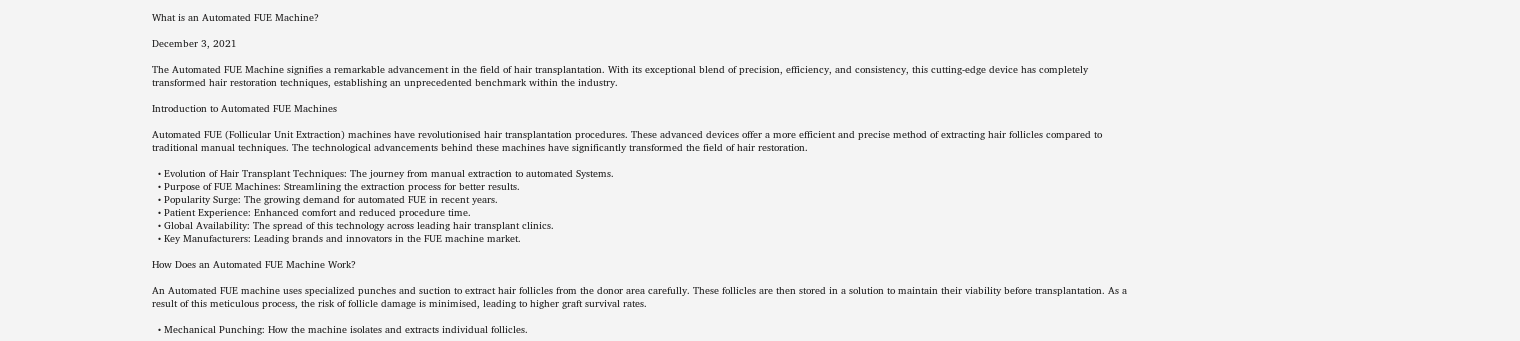What is an Automated FUE Machine?

December 3, 2021

The Automated FUE Machine signifies a remarkable advancement in the field of hair transplantation. With its exceptional blend of precision, efficiency, and consistency, this cutting-edge device has completely transformed hair restoration techniques, establishing an unprecedented benchmark within the industry.

Introduction to Automated FUE Machines

Automated FUE (Follicular Unit Extraction) machines have revolutionised hair transplantation procedures. These advanced devices offer a more efficient and precise method of extracting hair follicles compared to traditional manual techniques. The technological advancements behind these machines have significantly transformed the field of hair restoration.

  • Evolution of Hair Transplant Techniques: The journey from manual extraction to automated Systems.
  • Purpose of FUE Machines: Streamlining the extraction process for better results.
  • Popularity Surge: The growing demand for automated FUE in recent years.
  • Patient Experience: Enhanced comfort and reduced procedure time.
  • Global Availability: The spread of this technology across leading hair transplant clinics.
  • Key Manufacturers: Leading brands and innovators in the FUE machine market.

How Does an Automated FUE Machine Work?

An Automated FUE machine uses specialized punches and suction to extract hair follicles from the donor area carefully. These follicles are then stored in a solution to maintain their viability before transplantation. As a result of this meticulous process, the risk of follicle damage is minimised, leading to higher graft survival rates.

  • Mechanical Punching: How the machine isolates and extracts individual follicles.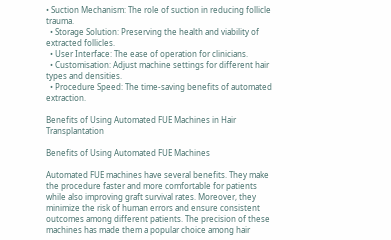• Suction Mechanism: The role of suction in reducing follicle trauma.
  • Storage Solution: Preserving the health and viability of extracted follicles.
  • User Interface: The ease of operation for clinicians.
  • Customisation: Adjust machine settings for different hair types and densities.
  • Procedure Speed: The time-saving benefits of automated extraction.

Benefits of Using Automated FUE Machines in Hair Transplantation

Benefits of Using Automated FUE Machines

Automated FUE machines have several benefits. They make the procedure faster and more comfortable for patients while also improving graft survival rates. Moreover, they minimize the risk of human errors and ensure consistent outcomes among different patients. The precision of these machines has made them a popular choice among hair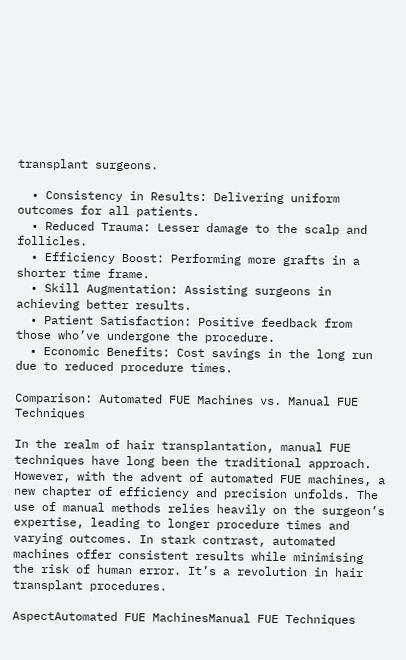transplant surgeons.

  • Consistency in Results: Delivering uniform outcomes for all patients.
  • Reduced Trauma: Lesser damage to the scalp and follicles.
  • Efficiency Boost: Performing more grafts in a shorter time frame.
  • Skill Augmentation: Assisting surgeons in achieving better results.
  • Patient Satisfaction: Positive feedback from those who’ve undergone the procedure.
  • Economic Benefits: Cost savings in the long run due to reduced procedure times.

Comparison: Automated FUE Machines vs. Manual FUE Techniques

In the realm of hair transplantation, manual FUE techniques have long been the traditional approach. However, with the advent of automated FUE machines, a new chapter of efficiency and precision unfolds. The use of manual methods relies heavily on the surgeon’s expertise, leading to longer procedure times and varying outcomes. In stark contrast, automated machines offer consistent results while minimising the risk of human error. It’s a revolution in hair transplant procedures.

AspectAutomated FUE MachinesManual FUE Techniques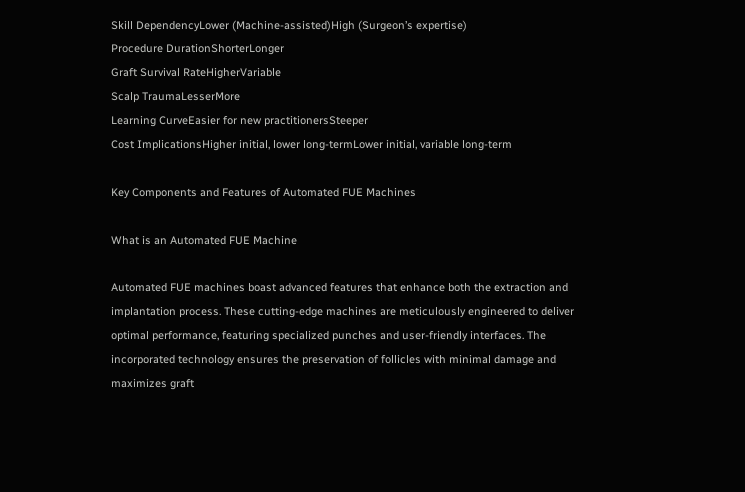Skill DependencyLower (Machine-assisted)High (Surgeon’s expertise)
Procedure DurationShorterLonger
Graft Survival RateHigherVariable
Scalp TraumaLesserMore
Learning CurveEasier for new practitionersSteeper
Cost ImplicationsHigher initial, lower long-termLower initial, variable long-term

Key Components and Features of Automated FUE Machines

What is an Automated FUE Machine

Automated FUE machines boast advanced features that enhance both the extraction and implantation process. These cutting-edge machines are meticulously engineered to deliver optimal performance, featuring specialized punches and user-friendly interfaces. The incorporated technology ensures the preservation of follicles with minimal damage and maximizes graft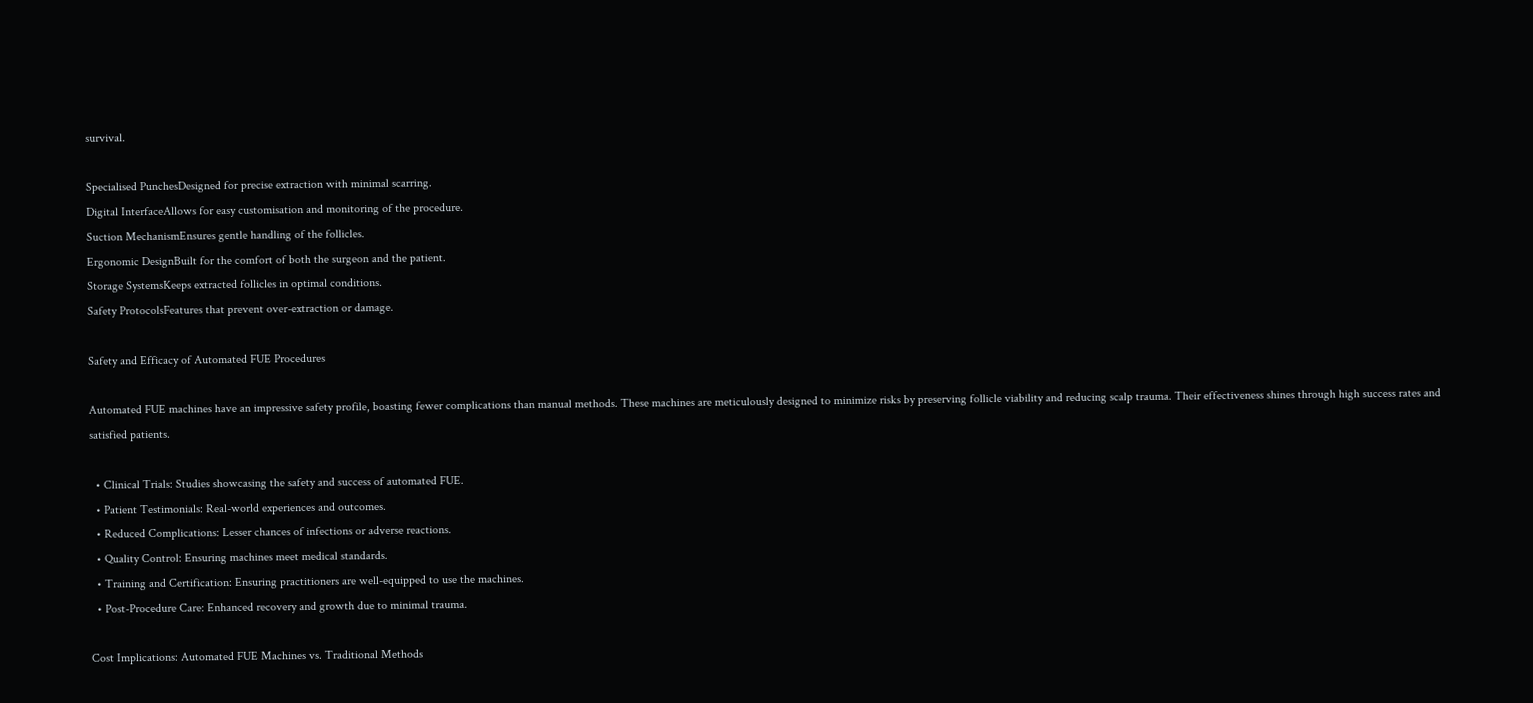survival.

Specialised PunchesDesigned for precise extraction with minimal scarring.
Digital InterfaceAllows for easy customisation and monitoring of the procedure.
Suction MechanismEnsures gentle handling of the follicles.
Ergonomic DesignBuilt for the comfort of both the surgeon and the patient.
Storage SystemsKeeps extracted follicles in optimal conditions.
Safety ProtocolsFeatures that prevent over-extraction or damage.

Safety and Efficacy of Automated FUE Procedures

Automated FUE machines have an impressive safety profile, boasting fewer complications than manual methods. These machines are meticulously designed to minimize risks by preserving follicle viability and reducing scalp trauma. Their effectiveness shines through high success rates and satisfied patients.

  • Clinical Trials: Studies showcasing the safety and success of automated FUE.
  • Patient Testimonials: Real-world experiences and outcomes.
  • Reduced Complications: Lesser chances of infections or adverse reactions.
  • Quality Control: Ensuring machines meet medical standards.
  • Training and Certification: Ensuring practitioners are well-equipped to use the machines.
  • Post-Procedure Care: Enhanced recovery and growth due to minimal trauma.

Cost Implications: Automated FUE Machines vs. Traditional Methods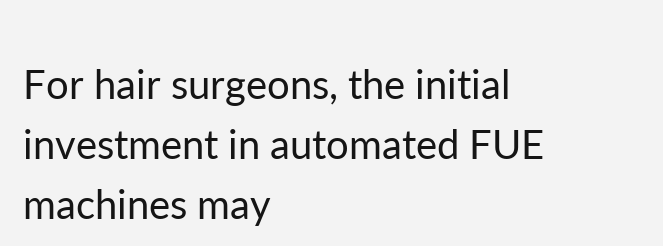For hair surgeons, the initial investment in automated FUE machines may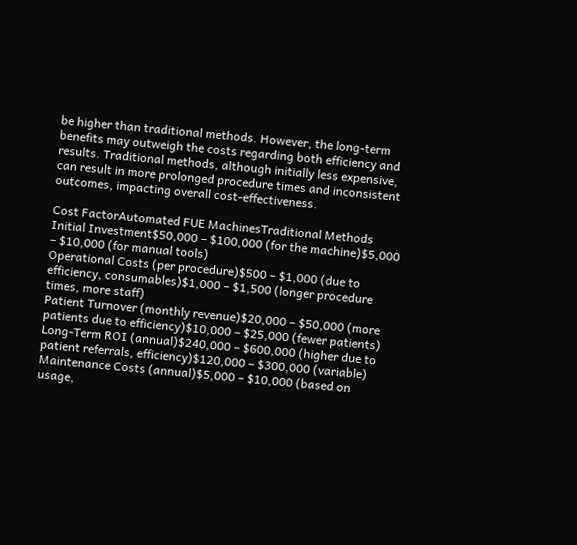be higher than traditional methods. However, the long-term benefits may outweigh the costs regarding both efficiency and results. Traditional methods, although initially less expensive, can result in more prolonged procedure times and inconsistent outcomes, impacting overall cost-effectiveness.

Cost FactorAutomated FUE MachinesTraditional Methods
Initial Investment$50,000 – $100,000 (for the machine)$5,000 – $10,000 (for manual tools)
Operational Costs (per procedure)$500 – $1,000 (due to efficiency, consumables)$1,000 – $1,500 (longer procedure times, more staff)
Patient Turnover (monthly revenue)$20,000 – $50,000 (more patients due to efficiency)$10,000 – $25,000 (fewer patients)
Long-Term ROI (annual)$240,000 – $600,000 (higher due to patient referrals, efficiency)$120,000 – $300,000 (variable)
Maintenance Costs (annual)$5,000 – $10,000 (based on usage,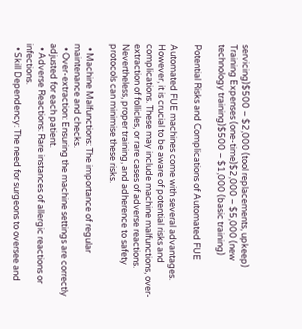servicing)$500 – $2,000 (tool replacements, upkeep)
Training Expenses (one-time)$2,000 – $5,000 (new technology training)$500 – $1,000 (basic training)

Potential Risks and Complications of Automated FUE

Automated FUE machines come with several advantages. However, it is crucial to be aware of potential risks and complications. These may include machine malfunctions, over-extraction of follicles, or rare cases of adverse reactions. Nevertheless, proper training, and adherence to safety protocols can minimise these risks.

  • Machine Malfunctions: The importance of regular maintenance and checks.
  • Over-extraction: Ensuring the machine settings are correctly adjusted for each patient.
  • Adverse Reactions: Rare instances of allergic reactions or infections.
  • Skill Dependency: The need for surgeons to oversee and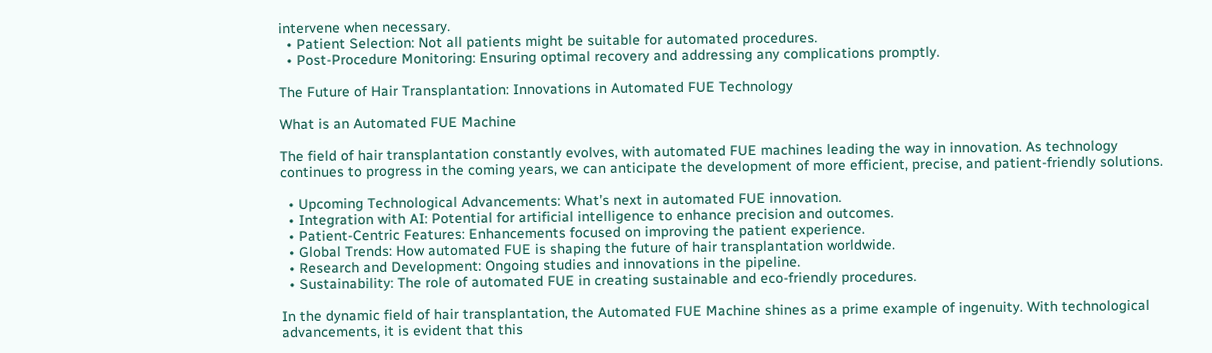intervene when necessary.
  • Patient Selection: Not all patients might be suitable for automated procedures.
  • Post-Procedure Monitoring: Ensuring optimal recovery and addressing any complications promptly.

The Future of Hair Transplantation: Innovations in Automated FUE Technology

What is an Automated FUE Machine

The field of hair transplantation constantly evolves, with automated FUE machines leading the way in innovation. As technology continues to progress in the coming years, we can anticipate the development of more efficient, precise, and patient-friendly solutions.

  • Upcoming Technological Advancements: What’s next in automated FUE innovation.
  • Integration with AI: Potential for artificial intelligence to enhance precision and outcomes.
  • Patient-Centric Features: Enhancements focused on improving the patient experience.
  • Global Trends: How automated FUE is shaping the future of hair transplantation worldwide.
  • Research and Development: Ongoing studies and innovations in the pipeline.
  • Sustainability: The role of automated FUE in creating sustainable and eco-friendly procedures.

In the dynamic field of hair transplantation, the Automated FUE Machine shines as a prime example of ingenuity. With technological advancements, it is evident that this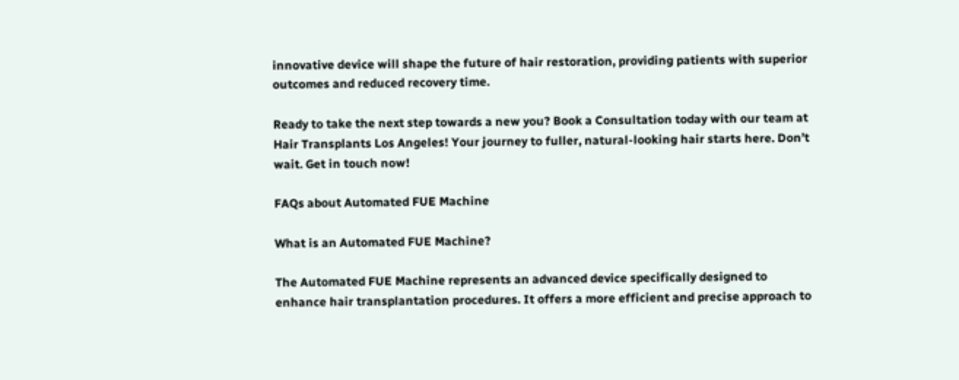innovative device will shape the future of hair restoration, providing patients with superior outcomes and reduced recovery time.

Ready to take the next step towards a new you? Book a Consultation today with our team at Hair Transplants Los Angeles! Your journey to fuller, natural-looking hair starts here. Don’t wait. Get in touch now!

FAQs about Automated FUE Machine

What is an Automated FUE Machine?

The Automated FUE Machine represents an advanced device specifically designed to enhance hair transplantation procedures. It offers a more efficient and precise approach to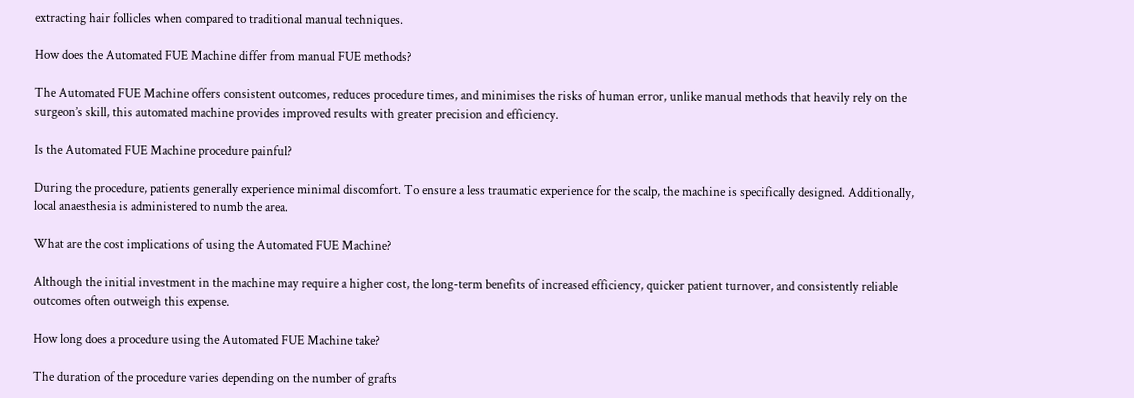extracting hair follicles when compared to traditional manual techniques.

How does the Automated FUE Machine differ from manual FUE methods?

The Automated FUE Machine offers consistent outcomes, reduces procedure times, and minimises the risks of human error, unlike manual methods that heavily rely on the surgeon’s skill, this automated machine provides improved results with greater precision and efficiency.

Is the Automated FUE Machine procedure painful?

During the procedure, patients generally experience minimal discomfort. To ensure a less traumatic experience for the scalp, the machine is specifically designed. Additionally, local anaesthesia is administered to numb the area.

What are the cost implications of using the Automated FUE Machine?

Although the initial investment in the machine may require a higher cost, the long-term benefits of increased efficiency, quicker patient turnover, and consistently reliable outcomes often outweigh this expense.

How long does a procedure using the Automated FUE Machine take?

The duration of the procedure varies depending on the number of grafts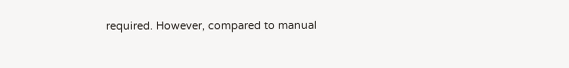required. However, compared to manual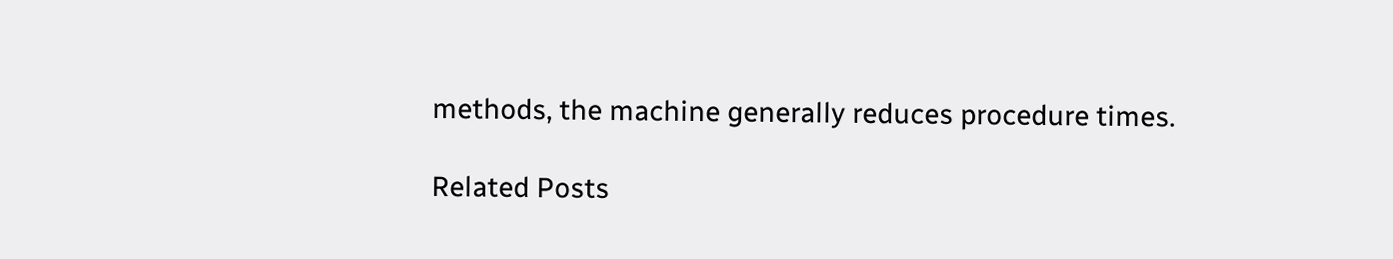methods, the machine generally reduces procedure times.

Related Posts